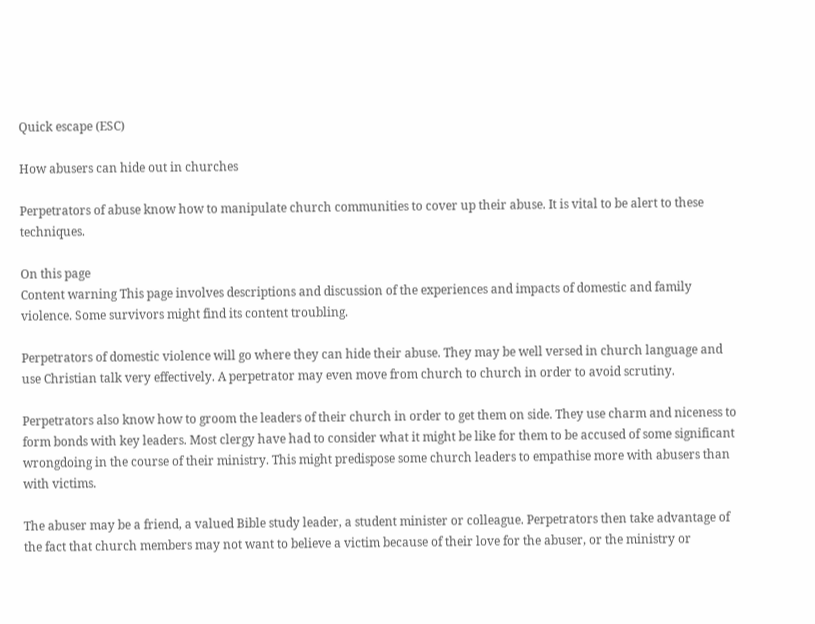Quick escape (ESC)

How abusers can hide out in churches

Perpetrators of abuse know how to manipulate church communities to cover up their abuse. It is vital to be alert to these techniques.

On this page
Content warning This page involves descriptions and discussion of the experiences and impacts of domestic and family violence. Some survivors might find its content troubling.

Perpetrators of domestic violence will go where they can hide their abuse. They may be well versed in church language and use Christian talk very effectively. A perpetrator may even move from church to church in order to avoid scrutiny.

Perpetrators also know how to groom the leaders of their church in order to get them on side. They use charm and niceness to form bonds with key leaders. Most clergy have had to consider what it might be like for them to be accused of some significant wrongdoing in the course of their ministry. This might predispose some church leaders to empathise more with abusers than with victims.

The abuser may be a friend, a valued Bible study leader, a student minister or colleague. Perpetrators then take advantage of the fact that church members may not want to believe a victim because of their love for the abuser, or the ministry or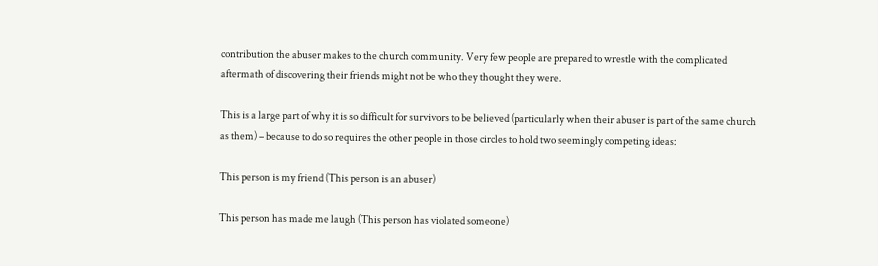contribution the abuser makes to the church community. Very few people are prepared to wrestle with the complicated aftermath of discovering their friends might not be who they thought they were.

This is a large part of why it is so difficult for survivors to be believed (particularly when their abuser is part of the same church as them) – because to do so requires the other people in those circles to hold two seemingly competing ideas:

This person is my friend (This person is an abuser)

This person has made me laugh (This person has violated someone)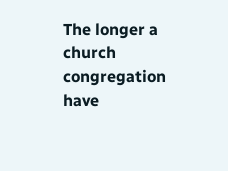The longer a church congregation have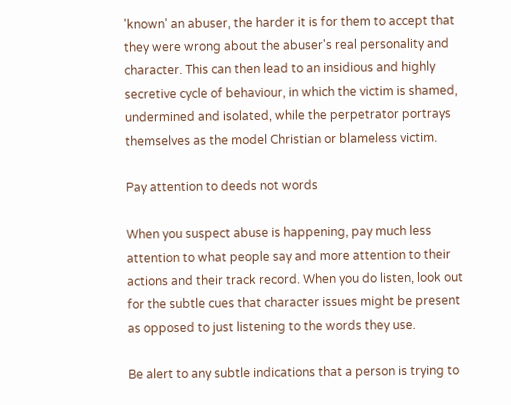'known' an abuser, the harder it is for them to accept that they were wrong about the abuser's real personality and character. This can then lead to an insidious and highly secretive cycle of behaviour, in which the victim is shamed, undermined and isolated, while the perpetrator portrays themselves as the model Christian or blameless victim.

Pay attention to deeds not words

When you suspect abuse is happening, pay much less attention to what people say and more attention to their actions and their track record. When you do listen, look out for the subtle cues that character issues might be present as opposed to just listening to the words they use.

Be alert to any subtle indications that a person is trying to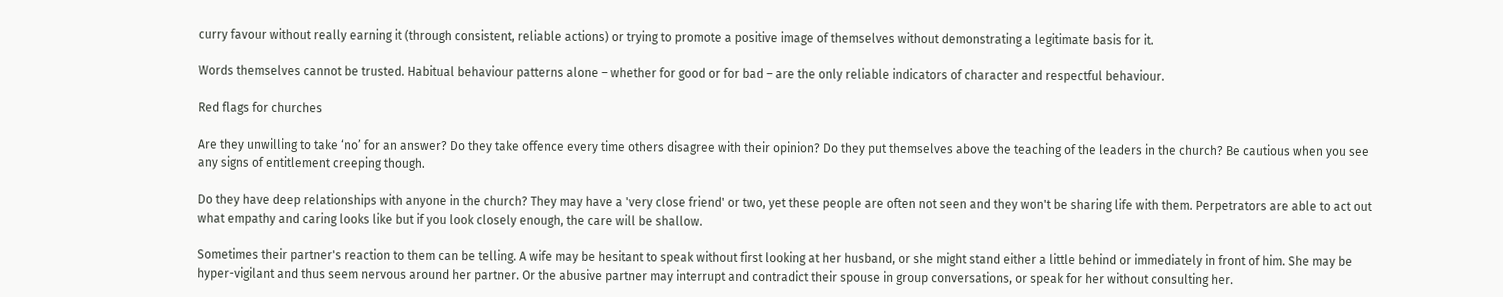curry favour without really earning it (through consistent, reliable actions) or trying to promote a positive image of themselves without demonstrating a legitimate basis for it.

Words themselves cannot be trusted. Habitual behaviour patterns alone – whether for good or for bad – are the only reliable indicators of character and respectful behaviour.

Red flags for churches

Are they unwilling to take ‘no’ for an answer? Do they take offence every time others disagree with their opinion? Do they put themselves above the teaching of the leaders in the church? Be cautious when you see any signs of entitlement creeping though.

Do they have deep relationships with anyone in the church? They may have a 'very close friend' or two, yet these people are often not seen and they won't be sharing life with them. Perpetrators are able to act out what empathy and caring looks like but if you look closely enough, the care will be shallow.

Sometimes their partner's reaction to them can be telling. A wife may be hesitant to speak without first looking at her husband, or she might stand either a little behind or immediately in front of him. She may be hyper-vigilant and thus seem nervous around her partner. Or the abusive partner may interrupt and contradict their spouse in group conversations, or speak for her without consulting her.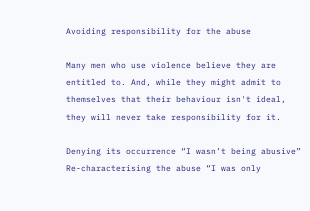Avoiding responsibility for the abuse

Many men who use violence believe they are entitled to. And, while they might admit to themselves that their behaviour isn't ideal, they will never take responsibility for it.

Denying its occurrence “I wasn’t being abusive”
Re-characterising the abuse “I was only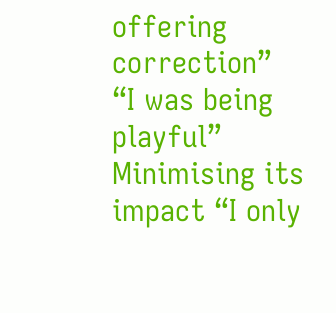offering correction”
“I was being playful”
Minimising its impact “I only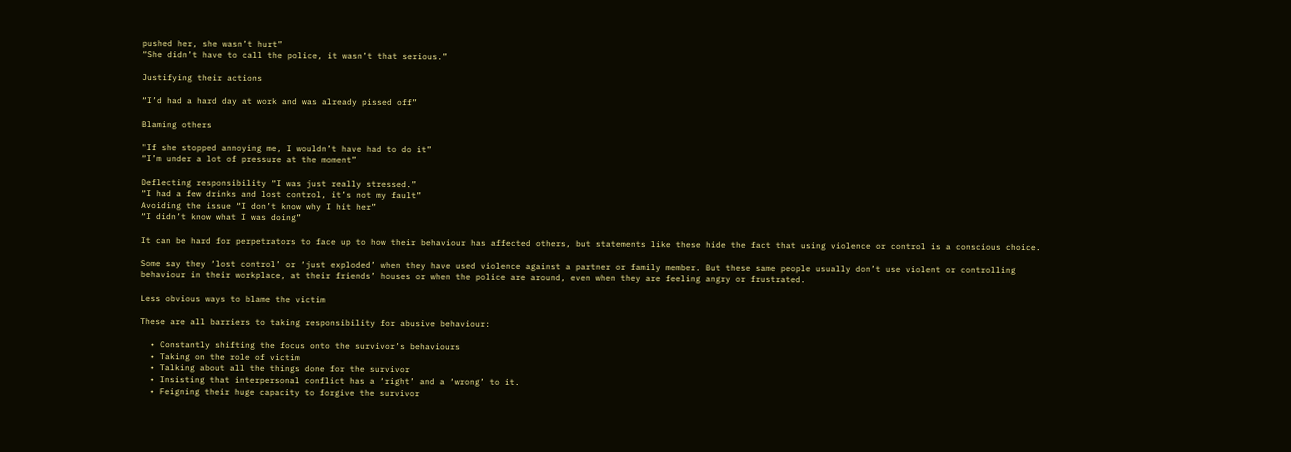pushed her, she wasn’t hurt”
“She didn’t have to call the police, it wasn’t that serious.”

Justifying their actions

“I’d had a hard day at work and was already pissed off”

Blaming others

"If she stopped annoying me, I wouldn’t have had to do it”
“I’m under a lot of pressure at the moment”

Deflecting responsibility “I was just really stressed.”
“I had a few drinks and lost control, it’s not my fault”
Avoiding the issue “I don’t know why I hit her”
“I didn’t know what I was doing”

It can be hard for perpetrators to face up to how their behaviour has affected others, but statements like these hide the fact that using violence or control is a conscious choice.

Some say they ‘lost control’ or ‘just exploded’ when they have used violence against a partner or family member. But these same people usually don’t use violent or controlling behaviour in their workplace, at their friends’ houses or when the police are around, even when they are feeling angry or frustrated.

Less obvious ways to blame the victim

These are all barriers to taking responsibility for abusive behaviour:

  • Constantly shifting the focus onto the survivor’s behaviours
  • Taking on the role of victim
  • Talking about all the things done for the survivor
  • Insisting that interpersonal conflict has a ‘right’ and a ‘wrong’ to it.
  • Feigning their huge capacity to forgive the survivor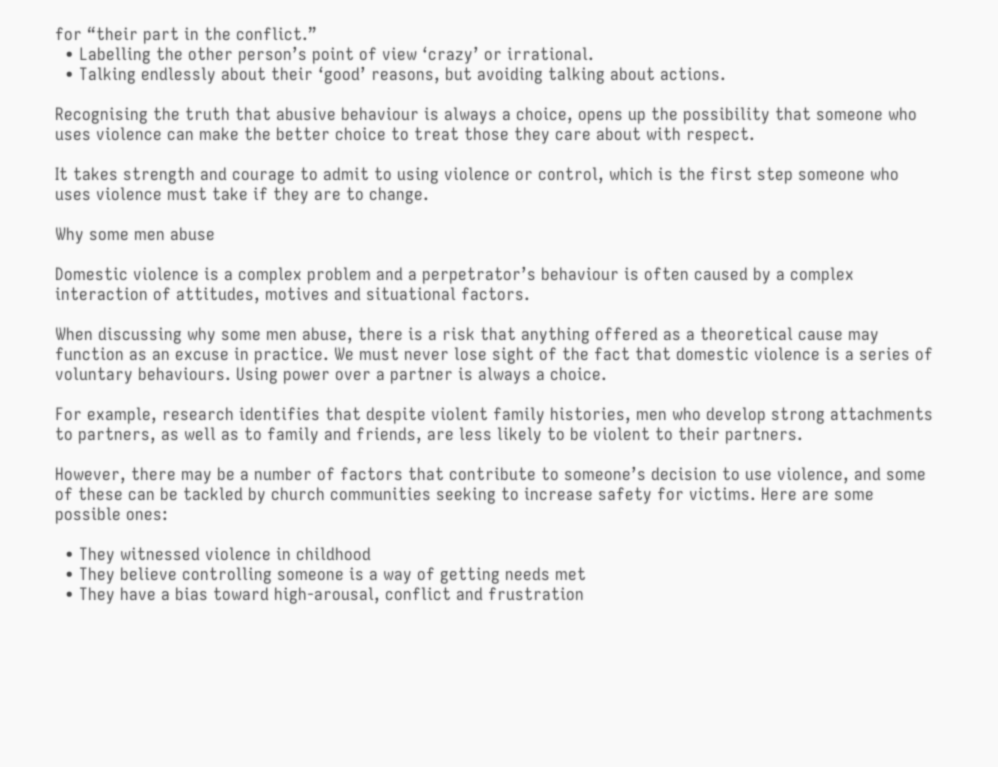for “their part in the conflict.”
  • Labelling the other person’s point of view ‘crazy’ or irrational.
  • Talking endlessly about their ‘good’ reasons, but avoiding talking about actions.

Recognising the truth that abusive behaviour is always a choice, opens up the possibility that someone who uses violence can make the better choice to treat those they care about with respect.

It takes strength and courage to admit to using violence or control, which is the first step someone who uses violence must take if they are to change.

Why some men abuse

Domestic violence is a complex problem and a perpetrator’s behaviour is often caused by a complex interaction of attitudes, motives and situational factors.

When discussing why some men abuse, there is a risk that anything offered as a theoretical cause may function as an excuse in practice. We must never lose sight of the fact that domestic violence is a series of voluntary behaviours. Using power over a partner is always a choice.

For example, research identifies that despite violent family histories, men who develop strong attachments to partners, as well as to family and friends, are less likely to be violent to their partners.

However, there may be a number of factors that contribute to someone’s decision to use violence, and some of these can be tackled by church communities seeking to increase safety for victims. Here are some possible ones:

  • They witnessed violence in childhood
  • They believe controlling someone is a way of getting needs met
  • They have a bias toward high-arousal, conflict and frustration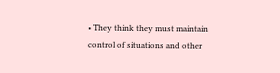• They think they must maintain control of situations and other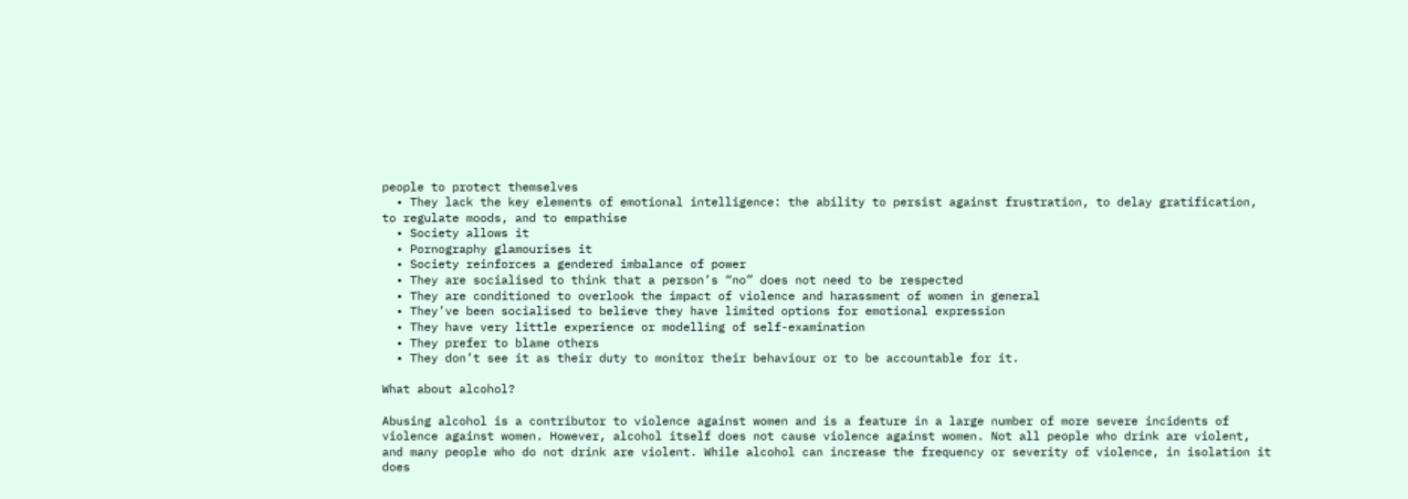people to protect themselves
  • They lack the key elements of emotional intelligence: the ability to persist against frustration, to delay gratification, to regulate moods, and to empathise
  • Society allows it
  • Pornography glamourises it
  • Society reinforces a gendered imbalance of power
  • They are socialised to think that a person’s “no” does not need to be respected
  • They are conditioned to overlook the impact of violence and harassment of women in general
  • They’ve been socialised to believe they have limited options for emotional expression
  • They have very little experience or modelling of self-examination
  • They prefer to blame others
  • They don’t see it as their duty to monitor their behaviour or to be accountable for it.

What about alcohol?

Abusing alcohol is a contributor to violence against women and is a feature in a large number of more severe incidents of violence against women. However, alcohol itself does not cause violence against women. Not all people who drink are violent, and many people who do not drink are violent. While alcohol can increase the frequency or severity of violence, in isolation it does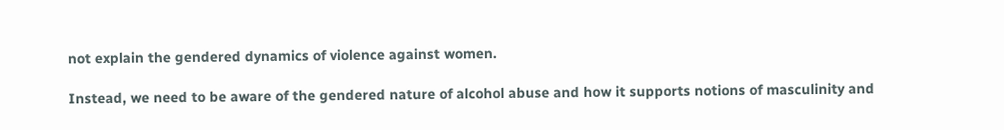not explain the gendered dynamics of violence against women.

Instead, we need to be aware of the gendered nature of alcohol abuse and how it supports notions of masculinity and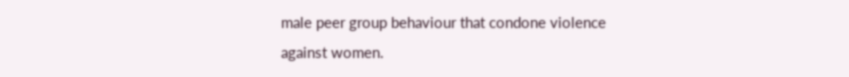male peer group behaviour that condone violence against women.